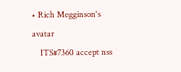• Rich Megginson's avatar
    ITS#7360 accept nss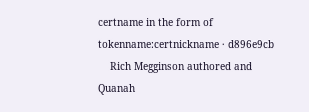certname in the form of tokenname:certnickname · d896e9cb
    Rich Megginson authored and Quanah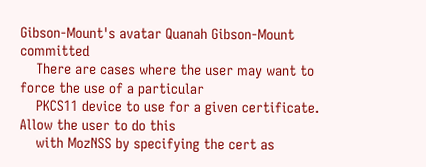Gibson-Mount's avatar Quanah Gibson-Mount committed
    There are cases where the user may want to force the use of a particular
    PKCS11 device to use for a given certificate.  Allow the user to do this
    with MozNSS by specifying the cert as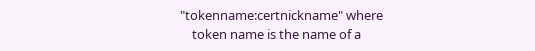"tokenname:certnickname" where
    token name is the name of a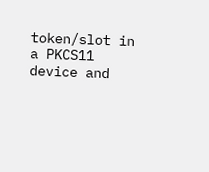token/slot in a PKCS11 device and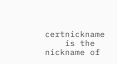certnickname
    is the nickname of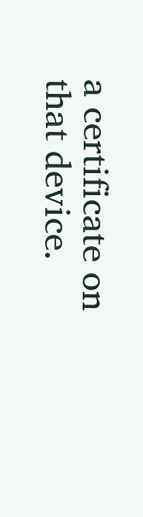a certificate on that device.